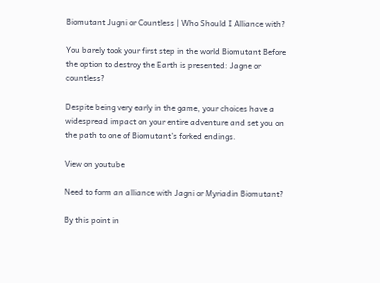Biomutant Jugni or Countless | Who Should I Alliance with?

You barely took your first step in the world Biomutant Before the option to destroy the Earth is presented: Jagne or countless?

Despite being very early in the game, your choices have a widespread impact on your entire adventure and set you on the path to one of Biomutant’s forked endings.

View on youtube

Need to form an alliance with Jagni or Myriadin Biomutant?

By this point in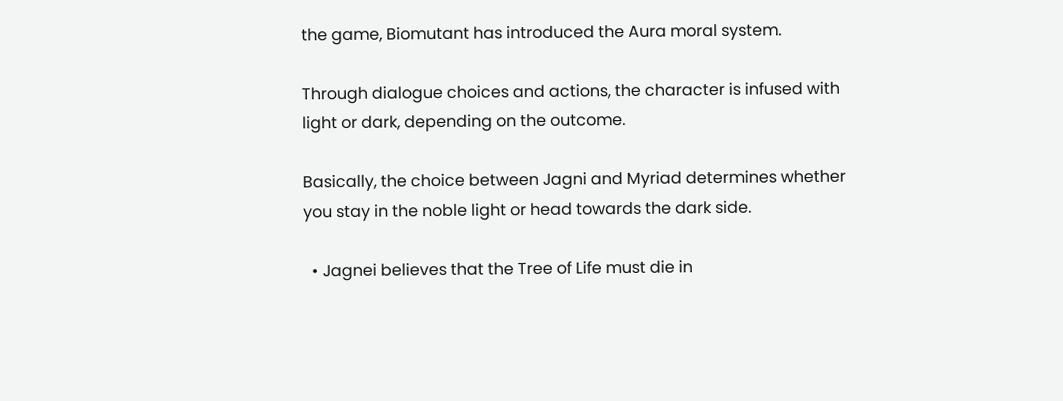the game, Biomutant has introduced the Aura moral system.

Through dialogue choices and actions, the character is infused with light or dark, depending on the outcome.

Basically, the choice between Jagni and Myriad determines whether you stay in the noble light or head towards the dark side.

  • Jagnei believes that the Tree of Life must die in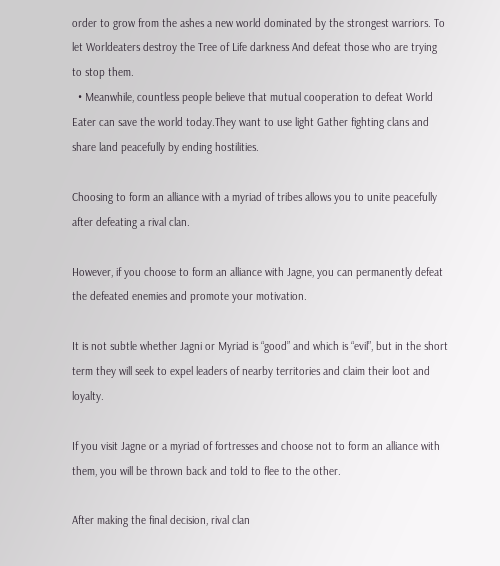order to grow from the ashes a new world dominated by the strongest warriors. To let Worldeaters destroy the Tree of Life darkness And defeat those who are trying to stop them.
  • Meanwhile, countless people believe that mutual cooperation to defeat World Eater can save the world today.They want to use light Gather fighting clans and share land peacefully by ending hostilities.

Choosing to form an alliance with a myriad of tribes allows you to unite peacefully after defeating a rival clan.

However, if you choose to form an alliance with Jagne, you can permanently defeat the defeated enemies and promote your motivation.

It is not subtle whether Jagni or Myriad is “good” and which is “evil”, but in the short term they will seek to expel leaders of nearby territories and claim their loot and loyalty.

If you visit Jagne or a myriad of fortresses and choose not to form an alliance with them, you will be thrown back and told to flee to the other.

After making the final decision, rival clan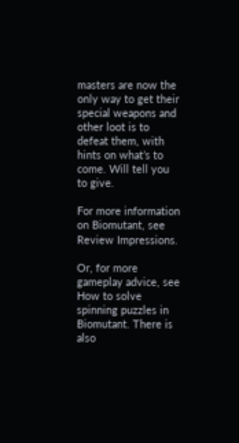masters are now the only way to get their special weapons and other loot is to defeat them, with hints on what’s to come. Will tell you to give.

For more information on Biomutant, see Review Impressions.

Or, for more gameplay advice, see How to solve spinning puzzles in Biomutant. There is also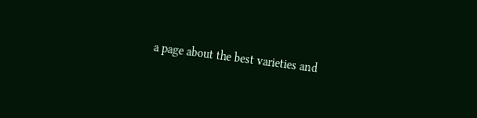a page about the best varieties and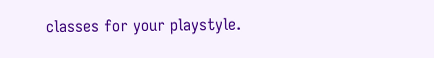classes for your playstyle.